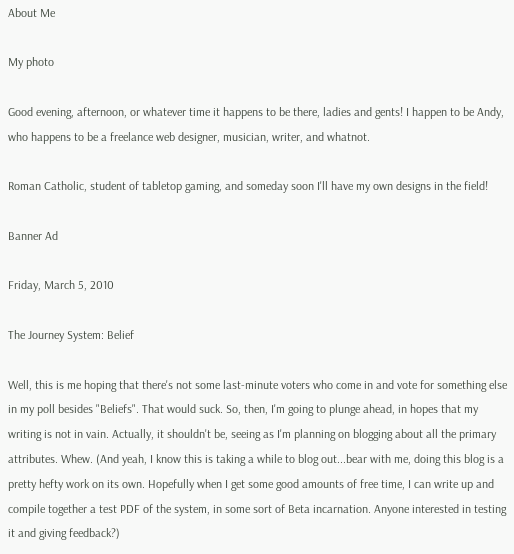About Me

My photo

Good evening, afternoon, or whatever time it happens to be there, ladies and gents! I happen to be Andy, who happens to be a freelance web designer, musician, writer, and whatnot.

Roman Catholic, student of tabletop gaming, and someday soon I'll have my own designs in the field!

Banner Ad

Friday, March 5, 2010

The Journey System: Belief

Well, this is me hoping that there's not some last-minute voters who come in and vote for something else in my poll besides "Beliefs". That would suck. So, then, I'm going to plunge ahead, in hopes that my writing is not in vain. Actually, it shouldn't be, seeing as I'm planning on blogging about all the primary attributes. Whew. (And yeah, I know this is taking a while to blog out...bear with me, doing this blog is a pretty hefty work on its own. Hopefully when I get some good amounts of free time, I can write up and compile together a test PDF of the system, in some sort of Beta incarnation. Anyone interested in testing it and giving feedback?)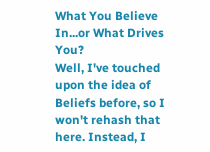What You Believe In...or What Drives You?
Well, I've touched upon the idea of Beliefs before, so I won't rehash that here. Instead, I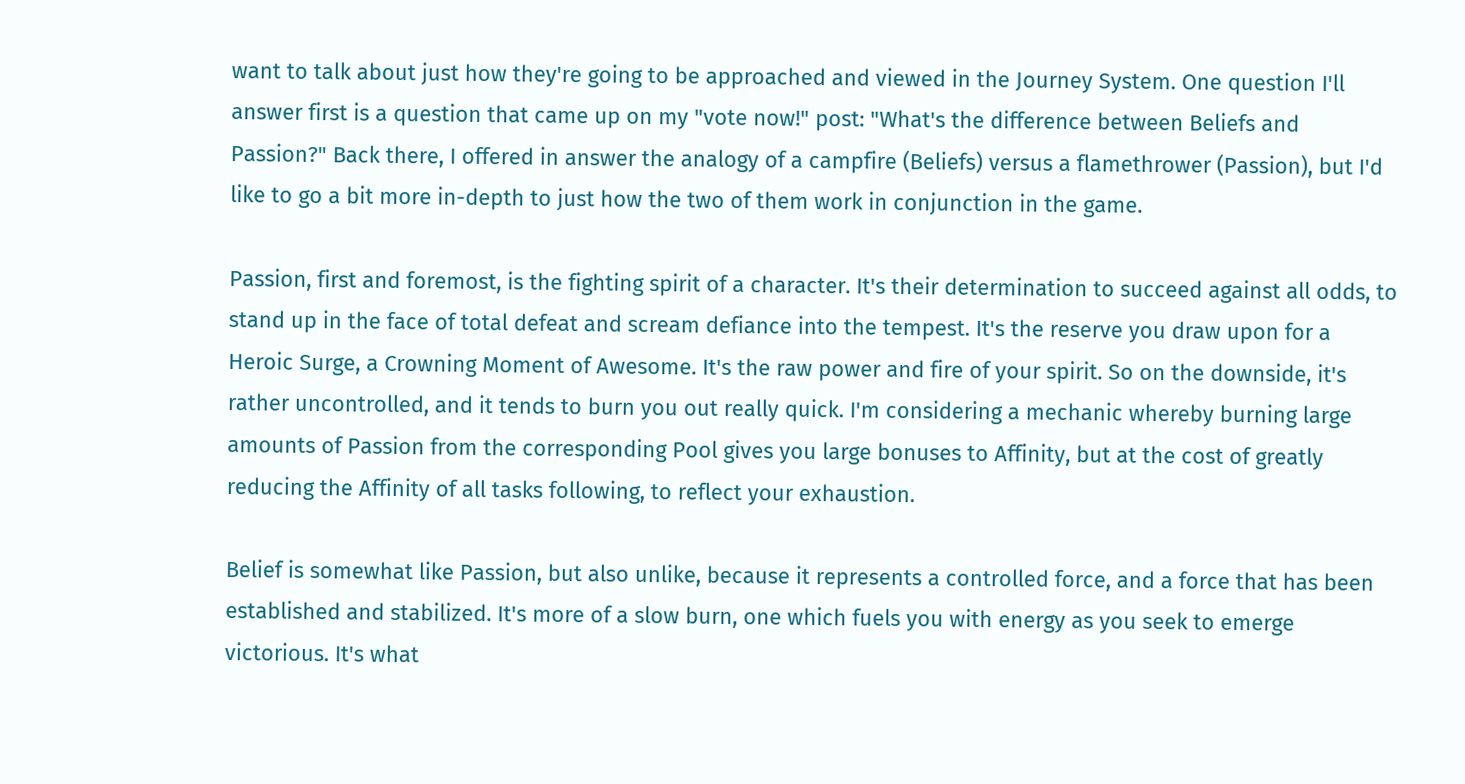want to talk about just how they're going to be approached and viewed in the Journey System. One question I'll answer first is a question that came up on my "vote now!" post: "What's the difference between Beliefs and Passion?" Back there, I offered in answer the analogy of a campfire (Beliefs) versus a flamethrower (Passion), but I'd like to go a bit more in-depth to just how the two of them work in conjunction in the game.

Passion, first and foremost, is the fighting spirit of a character. It's their determination to succeed against all odds, to stand up in the face of total defeat and scream defiance into the tempest. It's the reserve you draw upon for a Heroic Surge, a Crowning Moment of Awesome. It's the raw power and fire of your spirit. So on the downside, it's rather uncontrolled, and it tends to burn you out really quick. I'm considering a mechanic whereby burning large amounts of Passion from the corresponding Pool gives you large bonuses to Affinity, but at the cost of greatly reducing the Affinity of all tasks following, to reflect your exhaustion.

Belief is somewhat like Passion, but also unlike, because it represents a controlled force, and a force that has been established and stabilized. It's more of a slow burn, one which fuels you with energy as you seek to emerge victorious. It's what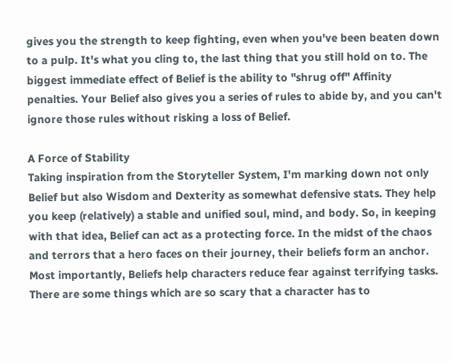gives you the strength to keep fighting, even when you've been beaten down to a pulp. It's what you cling to, the last thing that you still hold on to. The biggest immediate effect of Belief is the ability to "shrug off" Affinity penalties. Your Belief also gives you a series of rules to abide by, and you can't ignore those rules without risking a loss of Belief.

A Force of Stability
Taking inspiration from the Storyteller System, I'm marking down not only Belief but also Wisdom and Dexterity as somewhat defensive stats. They help you keep (relatively) a stable and unified soul, mind, and body. So, in keeping with that idea, Belief can act as a protecting force. In the midst of the chaos and terrors that a hero faces on their journey, their beliefs form an anchor. Most importantly, Beliefs help characters reduce fear against terrifying tasks. There are some things which are so scary that a character has to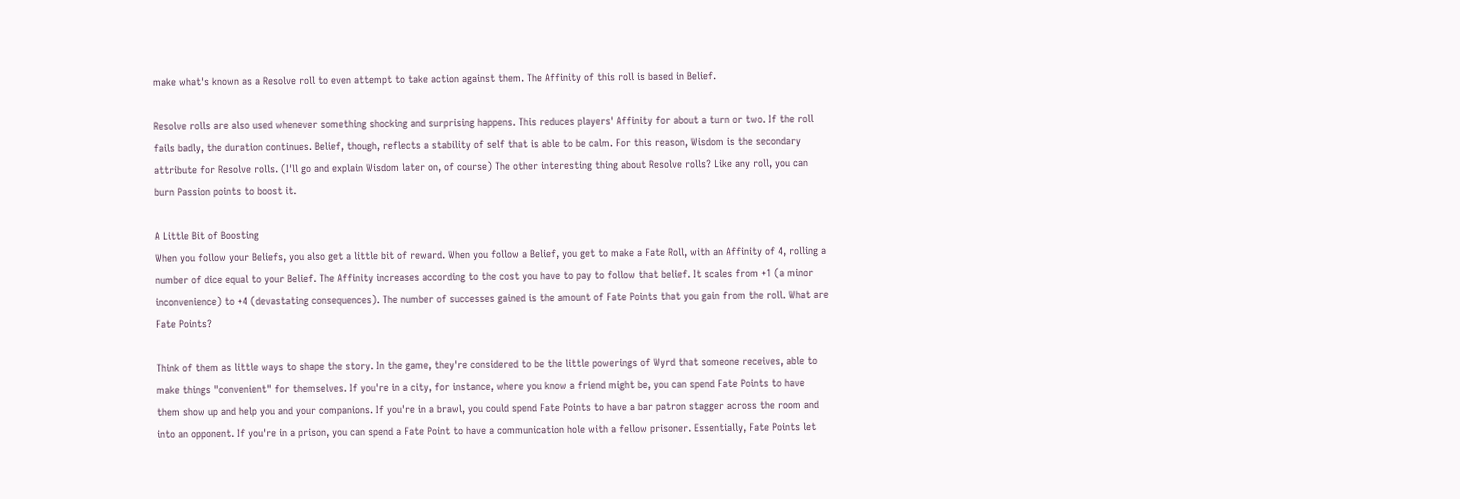make what's known as a Resolve roll to even attempt to take action against them. The Affinity of this roll is based in Belief.

Resolve rolls are also used whenever something shocking and surprising happens. This reduces players' Affinity for about a turn or two. If the roll fails badly, the duration continues. Belief, though, reflects a stability of self that is able to be calm. For this reason, Wisdom is the secondary attribute for Resolve rolls. (I'll go and explain Wisdom later on, of course) The other interesting thing about Resolve rolls? Like any roll, you can burn Passion points to boost it.

A Little Bit of Boosting
When you follow your Beliefs, you also get a little bit of reward. When you follow a Belief, you get to make a Fate Roll, with an Affinity of 4, rolling a number of dice equal to your Belief. The Affinity increases according to the cost you have to pay to follow that belief. It scales from +1 (a minor inconvenience) to +4 (devastating consequences). The number of successes gained is the amount of Fate Points that you gain from the roll. What are Fate Points?

Think of them as little ways to shape the story. In the game, they're considered to be the little powerings of Wyrd that someone receives, able to make things "convenient" for themselves. If you're in a city, for instance, where you know a friend might be, you can spend Fate Points to have them show up and help you and your companions. If you're in a brawl, you could spend Fate Points to have a bar patron stagger across the room and into an opponent. If you're in a prison, you can spend a Fate Point to have a communication hole with a fellow prisoner. Essentially, Fate Points let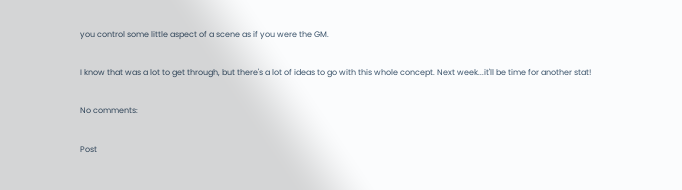you control some little aspect of a scene as if you were the GM.

I know that was a lot to get through, but there's a lot of ideas to go with this whole concept. Next week...it'll be time for another stat!

No comments:

Post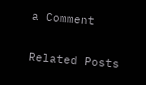a Comment

Related Posts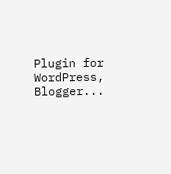Plugin for WordPress, Blogger...